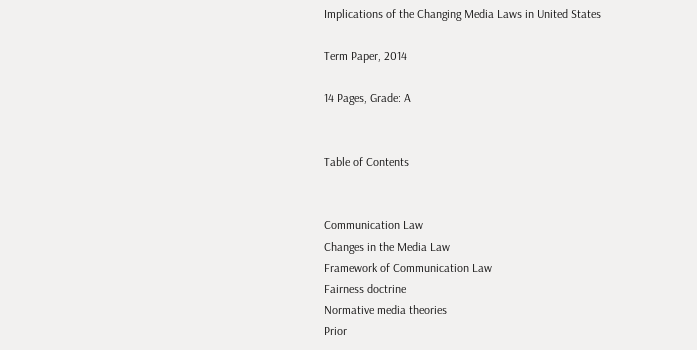Implications of the Changing Media Laws in United States

Term Paper, 2014

14 Pages, Grade: A


Table of Contents


Communication Law
Changes in the Media Law
Framework of Communication Law
Fairness doctrine
Normative media theories
Prior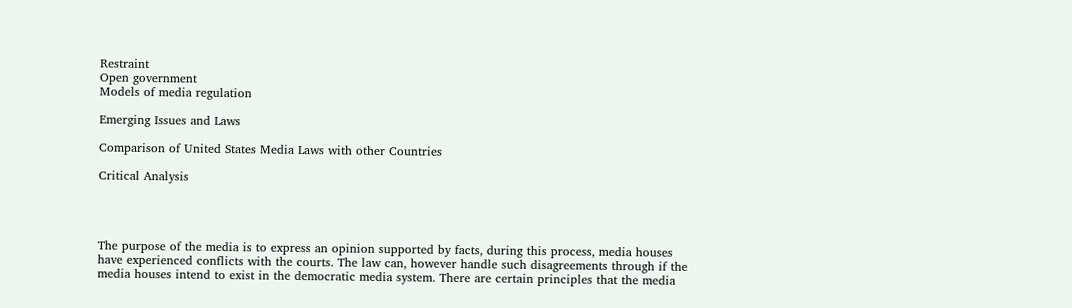Restraint
Open government
Models of media regulation

Emerging Issues and Laws

Comparison of United States Media Laws with other Countries

Critical Analysis




The purpose of the media is to express an opinion supported by facts, during this process, media houses have experienced conflicts with the courts. The law can, however handle such disagreements through if the media houses intend to exist in the democratic media system. There are certain principles that the media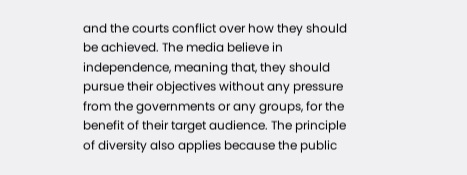and the courts conflict over how they should be achieved. The media believe in independence, meaning that, they should pursue their objectives without any pressure from the governments or any groups, for the benefit of their target audience. The principle of diversity also applies because the public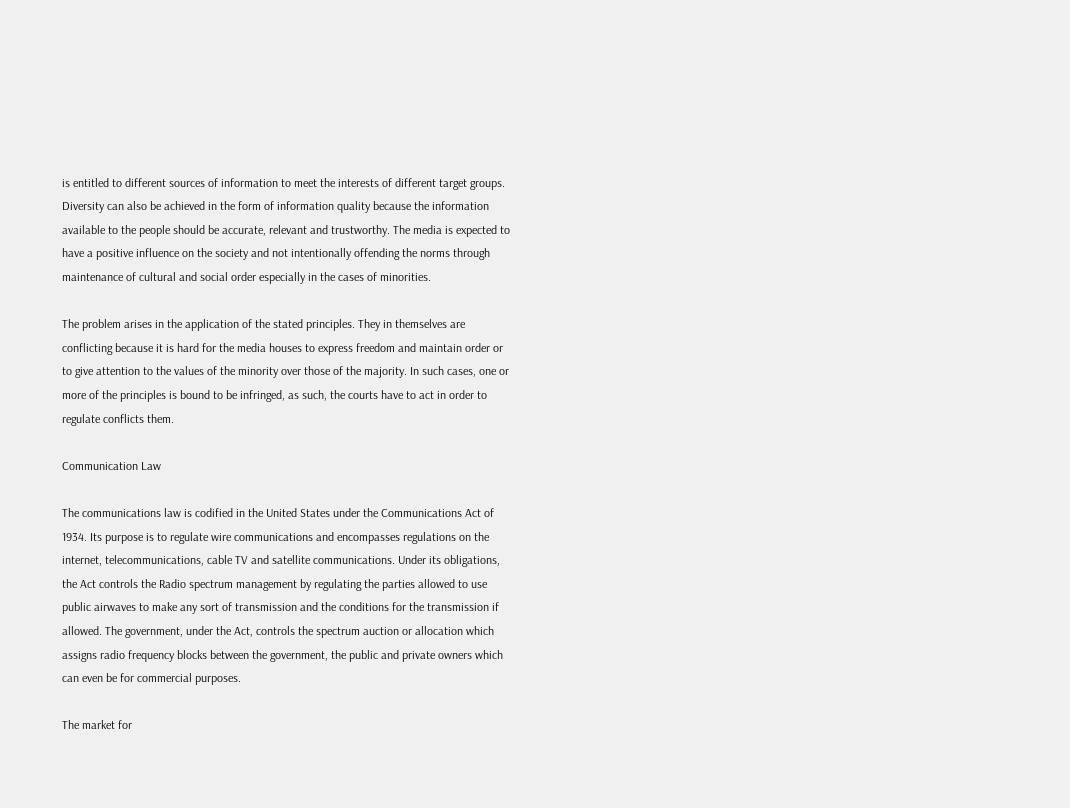is entitled to different sources of information to meet the interests of different target groups. Diversity can also be achieved in the form of information quality because the information available to the people should be accurate, relevant and trustworthy. The media is expected to have a positive influence on the society and not intentionally offending the norms through maintenance of cultural and social order especially in the cases of minorities.

The problem arises in the application of the stated principles. They in themselves are conflicting because it is hard for the media houses to express freedom and maintain order or to give attention to the values of the minority over those of the majority. In such cases, one or more of the principles is bound to be infringed, as such, the courts have to act in order to regulate conflicts them.

Communication Law

The communications law is codified in the United States under the Communications Act of 1934. Its purpose is to regulate wire communications and encompasses regulations on the internet, telecommunications, cable TV and satellite communications. Under its obligations, the Act controls the Radio spectrum management by regulating the parties allowed to use public airwaves to make any sort of transmission and the conditions for the transmission if allowed. The government, under the Act, controls the spectrum auction or allocation which assigns radio frequency blocks between the government, the public and private owners which can even be for commercial purposes.

The market for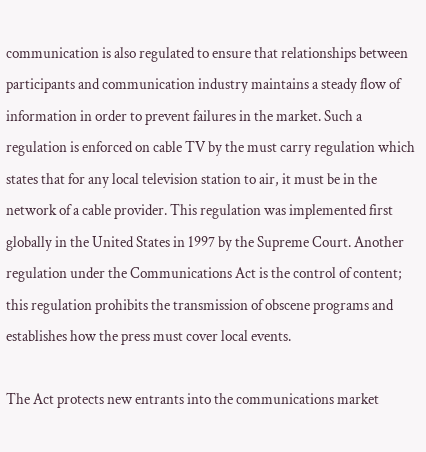communication is also regulated to ensure that relationships between participants and communication industry maintains a steady flow of information in order to prevent failures in the market. Such a regulation is enforced on cable TV by the must carry regulation which states that for any local television station to air, it must be in the network of a cable provider. This regulation was implemented first globally in the United States in 1997 by the Supreme Court. Another regulation under the Communications Act is the control of content; this regulation prohibits the transmission of obscene programs and establishes how the press must cover local events.

The Act protects new entrants into the communications market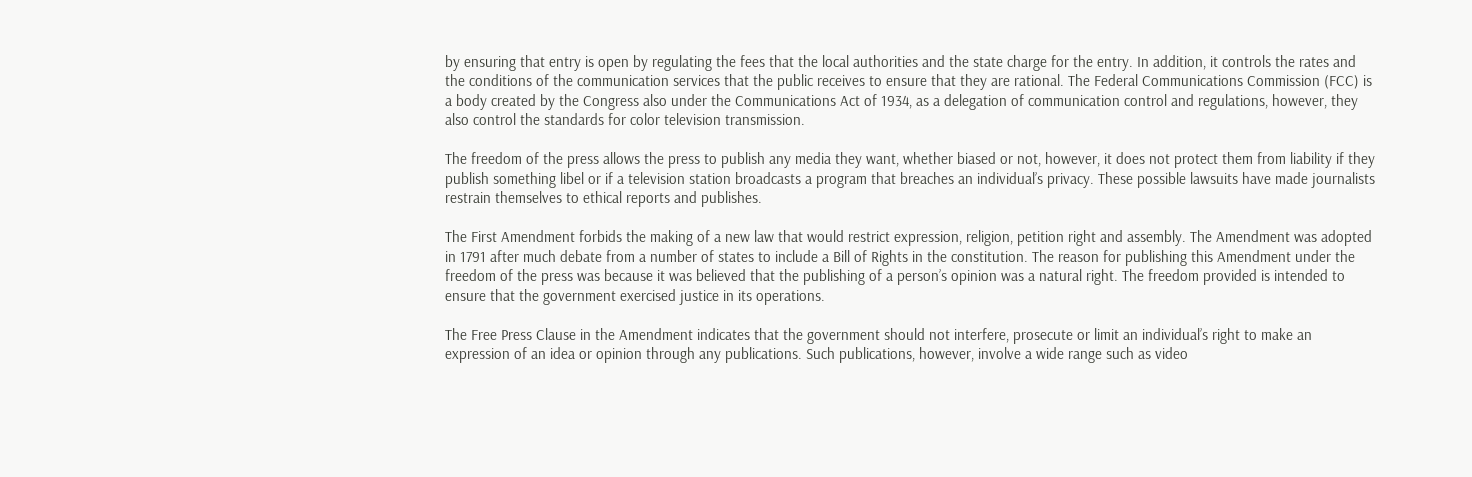by ensuring that entry is open by regulating the fees that the local authorities and the state charge for the entry. In addition, it controls the rates and the conditions of the communication services that the public receives to ensure that they are rational. The Federal Communications Commission (FCC) is a body created by the Congress also under the Communications Act of 1934, as a delegation of communication control and regulations, however, they also control the standards for color television transmission.

The freedom of the press allows the press to publish any media they want, whether biased or not, however, it does not protect them from liability if they publish something libel or if a television station broadcasts a program that breaches an individual’s privacy. These possible lawsuits have made journalists restrain themselves to ethical reports and publishes.

The First Amendment forbids the making of a new law that would restrict expression, religion, petition right and assembly. The Amendment was adopted in 1791 after much debate from a number of states to include a Bill of Rights in the constitution. The reason for publishing this Amendment under the freedom of the press was because it was believed that the publishing of a person’s opinion was a natural right. The freedom provided is intended to ensure that the government exercised justice in its operations.

The Free Press Clause in the Amendment indicates that the government should not interfere, prosecute or limit an individual’s right to make an expression of an idea or opinion through any publications. Such publications, however, involve a wide range such as video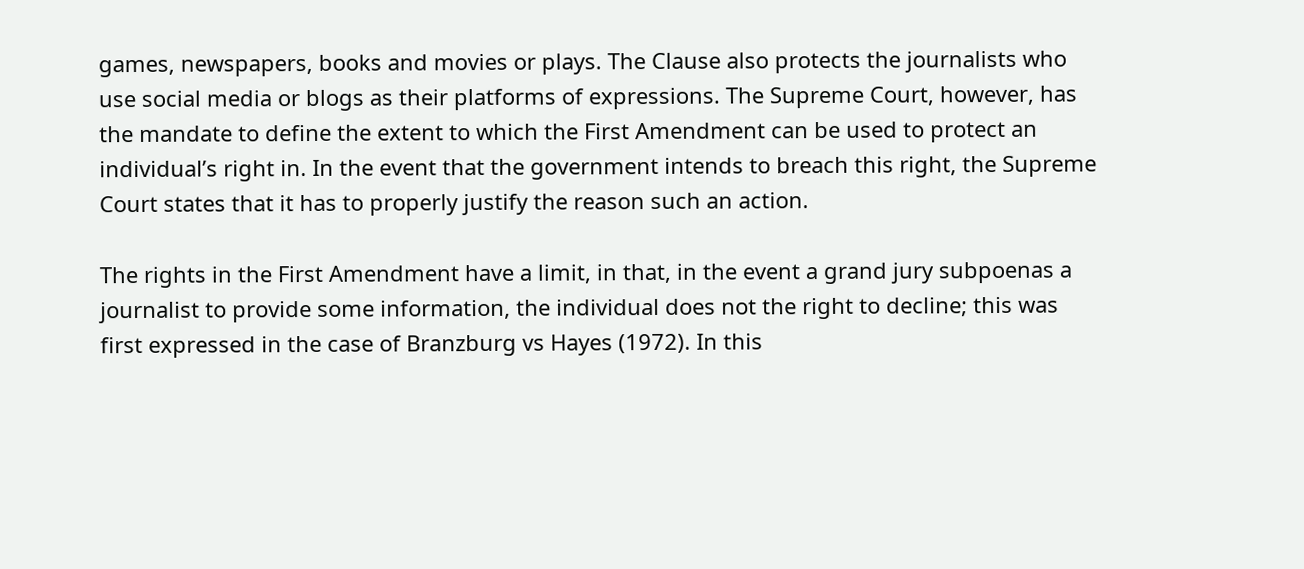games, newspapers, books and movies or plays. The Clause also protects the journalists who use social media or blogs as their platforms of expressions. The Supreme Court, however, has the mandate to define the extent to which the First Amendment can be used to protect an individual’s right in. In the event that the government intends to breach this right, the Supreme Court states that it has to properly justify the reason such an action.

The rights in the First Amendment have a limit, in that, in the event a grand jury subpoenas a journalist to provide some information, the individual does not the right to decline; this was first expressed in the case of Branzburg vs Hayes (1972). In this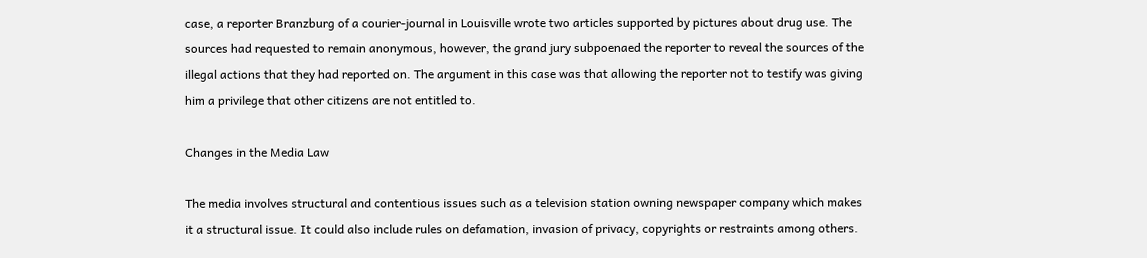case, a reporter Branzburg of a courier-journal in Louisville wrote two articles supported by pictures about drug use. The sources had requested to remain anonymous, however, the grand jury subpoenaed the reporter to reveal the sources of the illegal actions that they had reported on. The argument in this case was that allowing the reporter not to testify was giving him a privilege that other citizens are not entitled to.

Changes in the Media Law

The media involves structural and contentious issues such as a television station owning newspaper company which makes it a structural issue. It could also include rules on defamation, invasion of privacy, copyrights or restraints among others.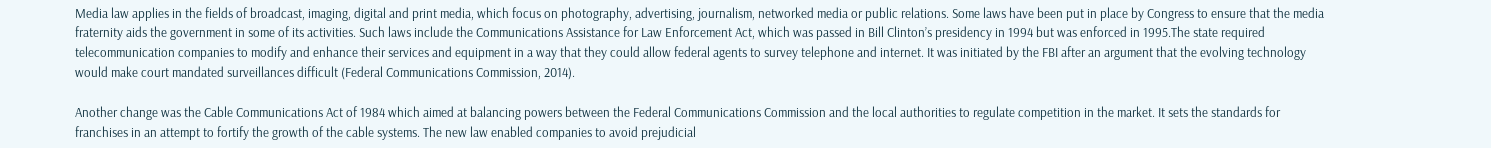Media law applies in the fields of broadcast, imaging, digital and print media, which focus on photography, advertising, journalism, networked media or public relations. Some laws have been put in place by Congress to ensure that the media fraternity aids the government in some of its activities. Such laws include the Communications Assistance for Law Enforcement Act, which was passed in Bill Clinton’s presidency in 1994 but was enforced in 1995.The state required telecommunication companies to modify and enhance their services and equipment in a way that they could allow federal agents to survey telephone and internet. It was initiated by the FBI after an argument that the evolving technology would make court mandated surveillances difficult (Federal Communications Commission, 2014).

Another change was the Cable Communications Act of 1984 which aimed at balancing powers between the Federal Communications Commission and the local authorities to regulate competition in the market. It sets the standards for franchises in an attempt to fortify the growth of the cable systems. The new law enabled companies to avoid prejudicial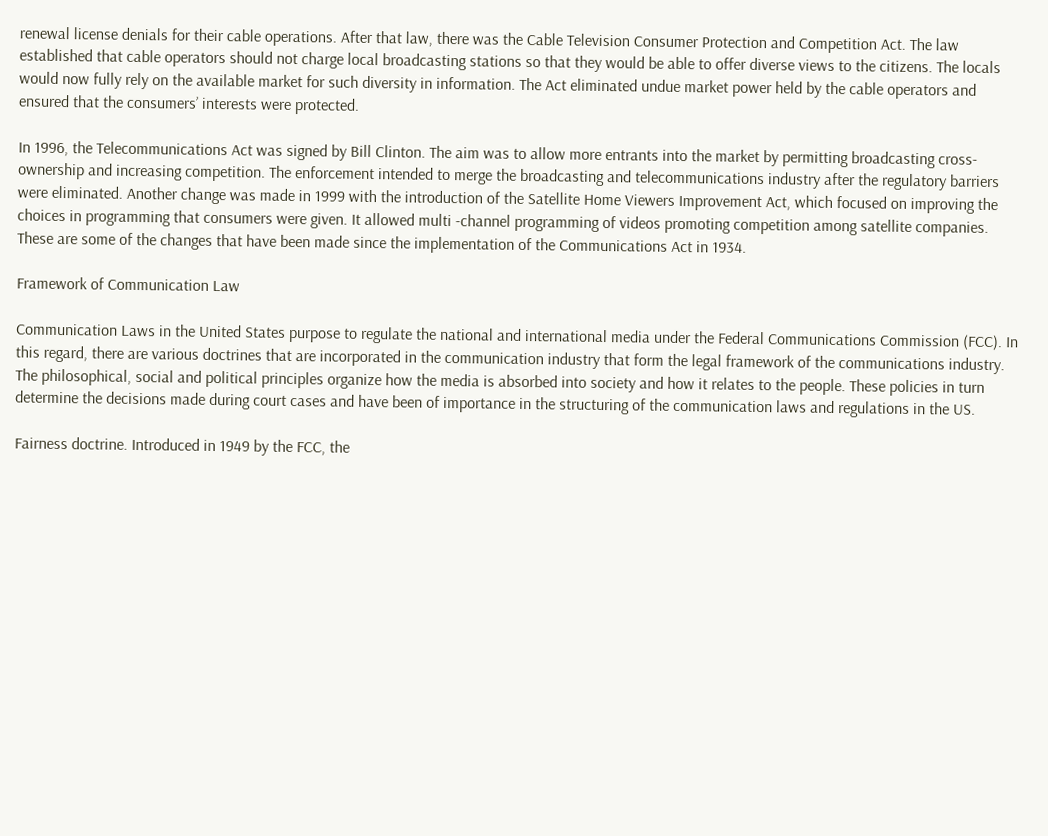renewal license denials for their cable operations. After that law, there was the Cable Television Consumer Protection and Competition Act. The law established that cable operators should not charge local broadcasting stations so that they would be able to offer diverse views to the citizens. The locals would now fully rely on the available market for such diversity in information. The Act eliminated undue market power held by the cable operators and ensured that the consumers’ interests were protected.

In 1996, the Telecommunications Act was signed by Bill Clinton. The aim was to allow more entrants into the market by permitting broadcasting cross-ownership and increasing competition. The enforcement intended to merge the broadcasting and telecommunications industry after the regulatory barriers were eliminated. Another change was made in 1999 with the introduction of the Satellite Home Viewers Improvement Act, which focused on improving the choices in programming that consumers were given. It allowed multi -channel programming of videos promoting competition among satellite companies. These are some of the changes that have been made since the implementation of the Communications Act in 1934.

Framework of Communication Law

Communication Laws in the United States purpose to regulate the national and international media under the Federal Communications Commission (FCC). In this regard, there are various doctrines that are incorporated in the communication industry that form the legal framework of the communications industry. The philosophical, social and political principles organize how the media is absorbed into society and how it relates to the people. These policies in turn determine the decisions made during court cases and have been of importance in the structuring of the communication laws and regulations in the US.

Fairness doctrine. Introduced in 1949 by the FCC, the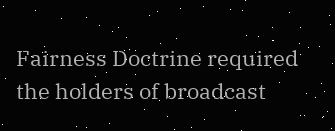Fairness Doctrine required the holders of broadcast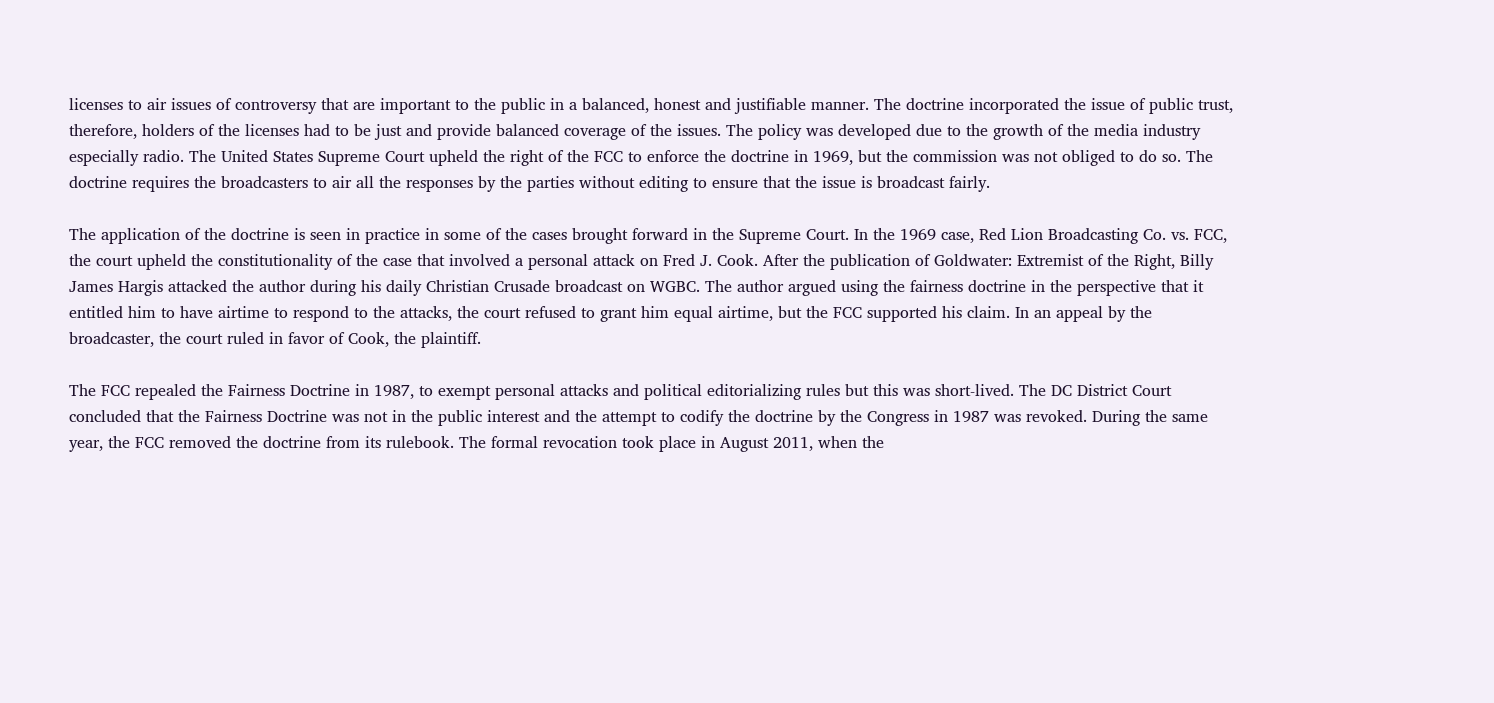licenses to air issues of controversy that are important to the public in a balanced, honest and justifiable manner. The doctrine incorporated the issue of public trust, therefore, holders of the licenses had to be just and provide balanced coverage of the issues. The policy was developed due to the growth of the media industry especially radio. The United States Supreme Court upheld the right of the FCC to enforce the doctrine in 1969, but the commission was not obliged to do so. The doctrine requires the broadcasters to air all the responses by the parties without editing to ensure that the issue is broadcast fairly.

The application of the doctrine is seen in practice in some of the cases brought forward in the Supreme Court. In the 1969 case, Red Lion Broadcasting Co. vs. FCC, the court upheld the constitutionality of the case that involved a personal attack on Fred J. Cook. After the publication of Goldwater: Extremist of the Right, Billy James Hargis attacked the author during his daily Christian Crusade broadcast on WGBC. The author argued using the fairness doctrine in the perspective that it entitled him to have airtime to respond to the attacks, the court refused to grant him equal airtime, but the FCC supported his claim. In an appeal by the broadcaster, the court ruled in favor of Cook, the plaintiff.

The FCC repealed the Fairness Doctrine in 1987, to exempt personal attacks and political editorializing rules but this was short-lived. The DC District Court concluded that the Fairness Doctrine was not in the public interest and the attempt to codify the doctrine by the Congress in 1987 was revoked. During the same year, the FCC removed the doctrine from its rulebook. The formal revocation took place in August 2011, when the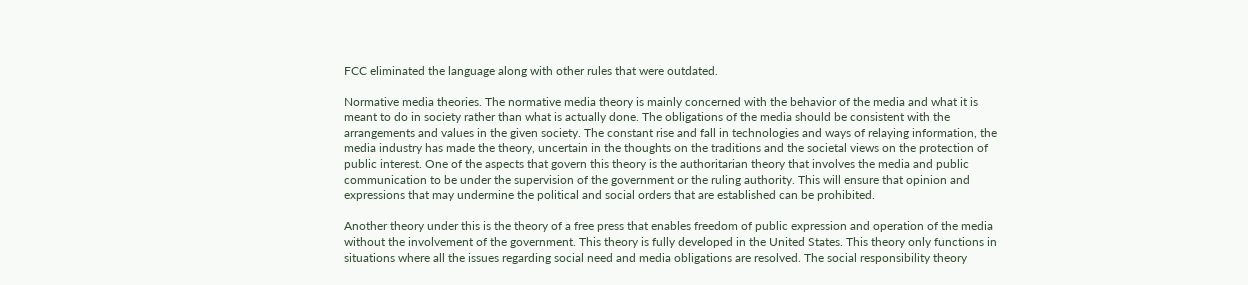FCC eliminated the language along with other rules that were outdated.

Normative media theories. The normative media theory is mainly concerned with the behavior of the media and what it is meant to do in society rather than what is actually done. The obligations of the media should be consistent with the arrangements and values in the given society. The constant rise and fall in technologies and ways of relaying information, the media industry has made the theory, uncertain in the thoughts on the traditions and the societal views on the protection of public interest. One of the aspects that govern this theory is the authoritarian theory that involves the media and public communication to be under the supervision of the government or the ruling authority. This will ensure that opinion and expressions that may undermine the political and social orders that are established can be prohibited.

Another theory under this is the theory of a free press that enables freedom of public expression and operation of the media without the involvement of the government. This theory is fully developed in the United States. This theory only functions in situations where all the issues regarding social need and media obligations are resolved. The social responsibility theory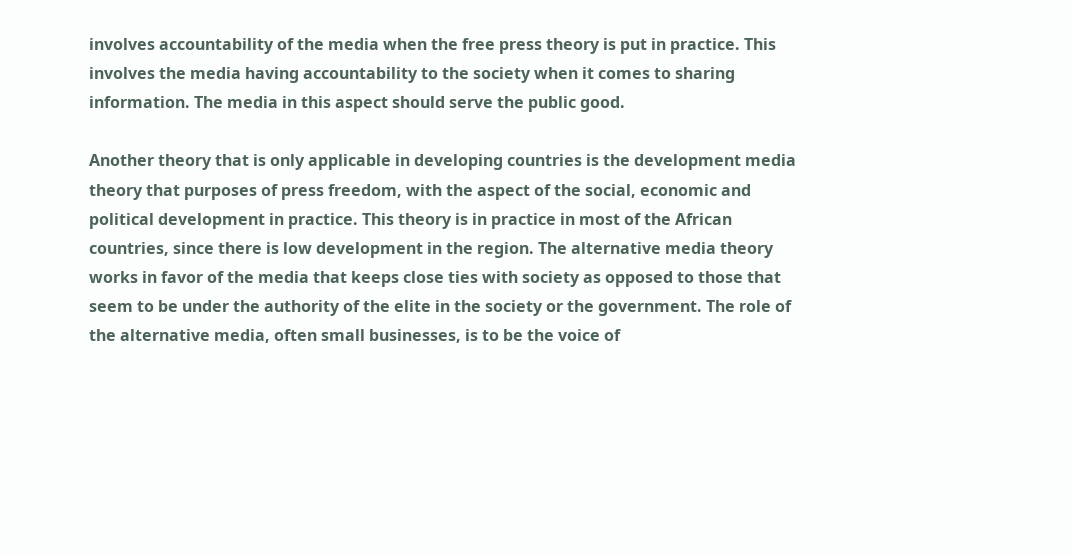involves accountability of the media when the free press theory is put in practice. This involves the media having accountability to the society when it comes to sharing information. The media in this aspect should serve the public good.

Another theory that is only applicable in developing countries is the development media theory that purposes of press freedom, with the aspect of the social, economic and political development in practice. This theory is in practice in most of the African countries, since there is low development in the region. The alternative media theory works in favor of the media that keeps close ties with society as opposed to those that seem to be under the authority of the elite in the society or the government. The role of the alternative media, often small businesses, is to be the voice of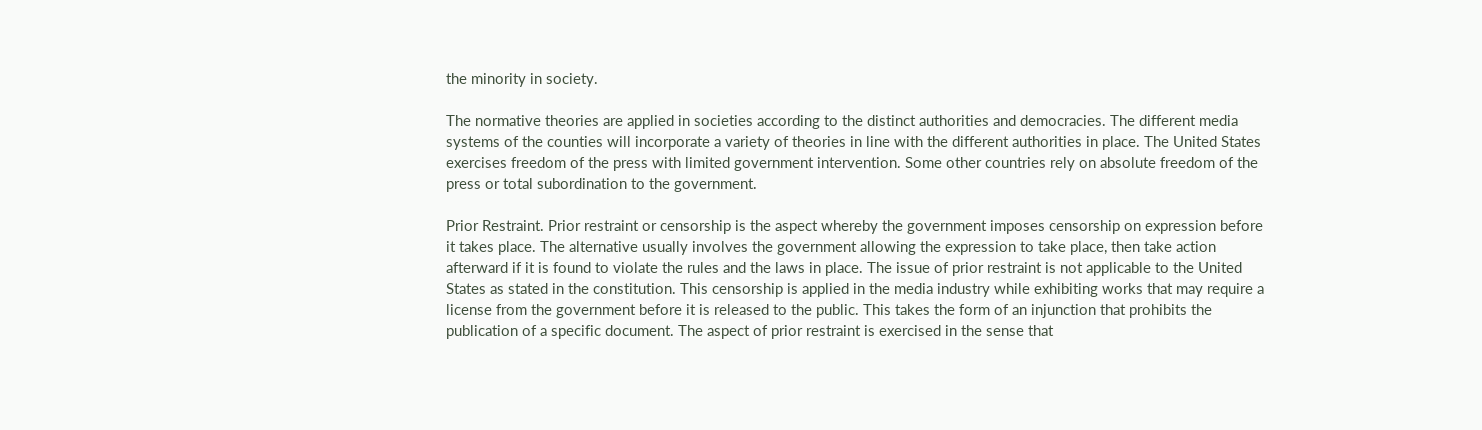the minority in society.

The normative theories are applied in societies according to the distinct authorities and democracies. The different media systems of the counties will incorporate a variety of theories in line with the different authorities in place. The United States exercises freedom of the press with limited government intervention. Some other countries rely on absolute freedom of the press or total subordination to the government.

Prior Restraint. Prior restraint or censorship is the aspect whereby the government imposes censorship on expression before it takes place. The alternative usually involves the government allowing the expression to take place, then take action afterward if it is found to violate the rules and the laws in place. The issue of prior restraint is not applicable to the United States as stated in the constitution. This censorship is applied in the media industry while exhibiting works that may require a license from the government before it is released to the public. This takes the form of an injunction that prohibits the publication of a specific document. The aspect of prior restraint is exercised in the sense that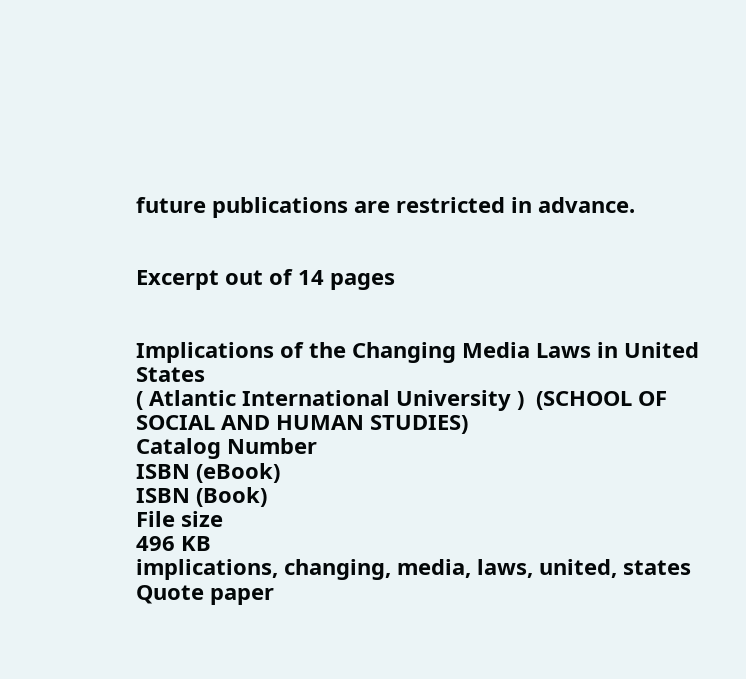future publications are restricted in advance.


Excerpt out of 14 pages


Implications of the Changing Media Laws in United States
( Atlantic International University )  (SCHOOL OF SOCIAL AND HUMAN STUDIES)
Catalog Number
ISBN (eBook)
ISBN (Book)
File size
496 KB
implications, changing, media, laws, united, states
Quote paper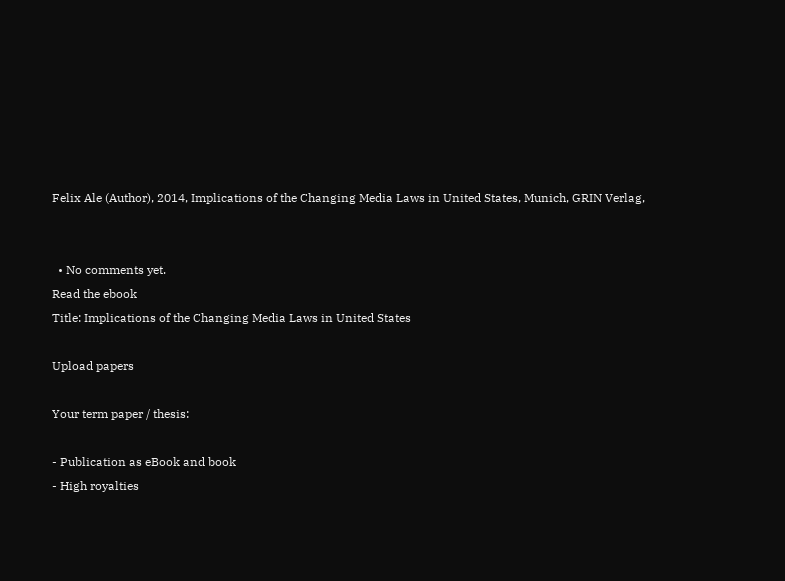Felix Ale (Author), 2014, Implications of the Changing Media Laws in United States, Munich, GRIN Verlag,


  • No comments yet.
Read the ebook
Title: Implications of the Changing Media Laws in United States

Upload papers

Your term paper / thesis:

- Publication as eBook and book
- High royalties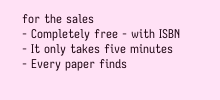for the sales
- Completely free - with ISBN
- It only takes five minutes
- Every paper finds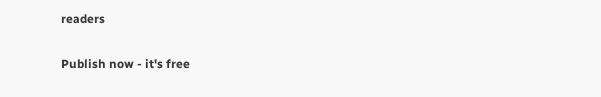readers

Publish now - it's free